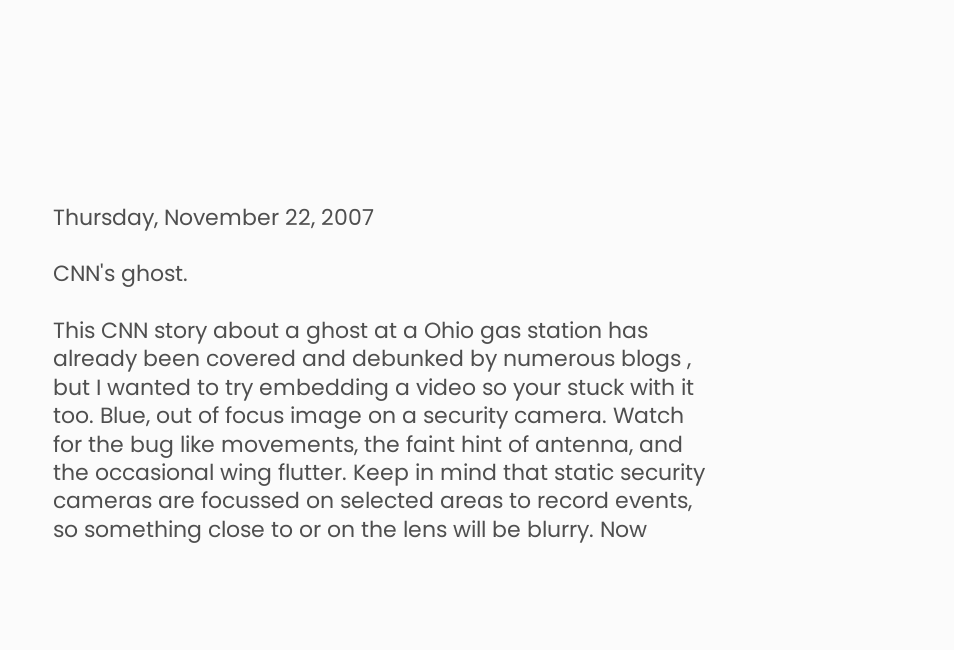Thursday, November 22, 2007

CNN's ghost.

This CNN story about a ghost at a Ohio gas station has already been covered and debunked by numerous blogs , but I wanted to try embedding a video so your stuck with it too. Blue, out of focus image on a security camera. Watch for the bug like movements, the faint hint of antenna, and the occasional wing flutter. Keep in mind that static security cameras are focussed on selected areas to record events, so something close to or on the lens will be blurry. Now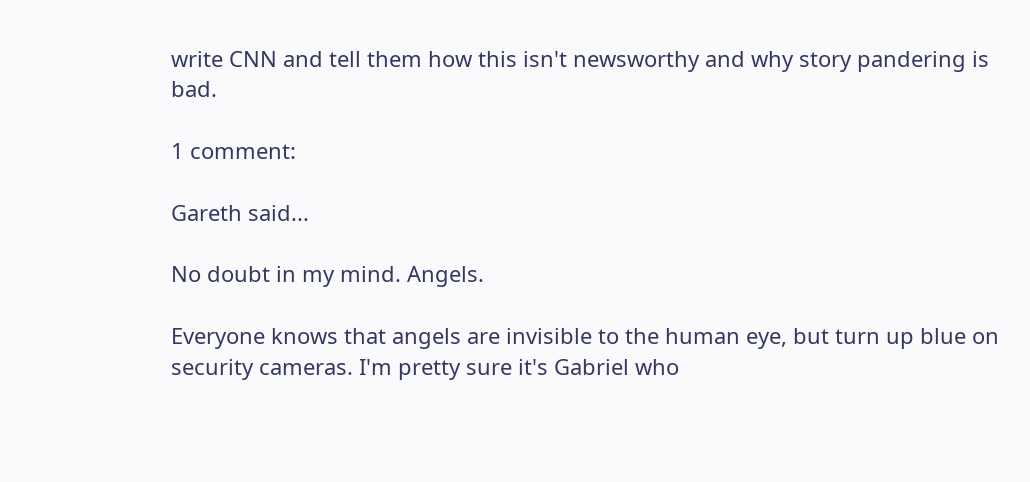write CNN and tell them how this isn't newsworthy and why story pandering is bad.

1 comment:

Gareth said...

No doubt in my mind. Angels.

Everyone knows that angels are invisible to the human eye, but turn up blue on security cameras. I'm pretty sure it's Gabriel who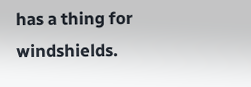has a thing for windshields.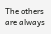The others are always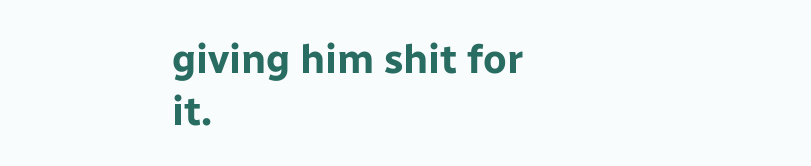giving him shit for it.